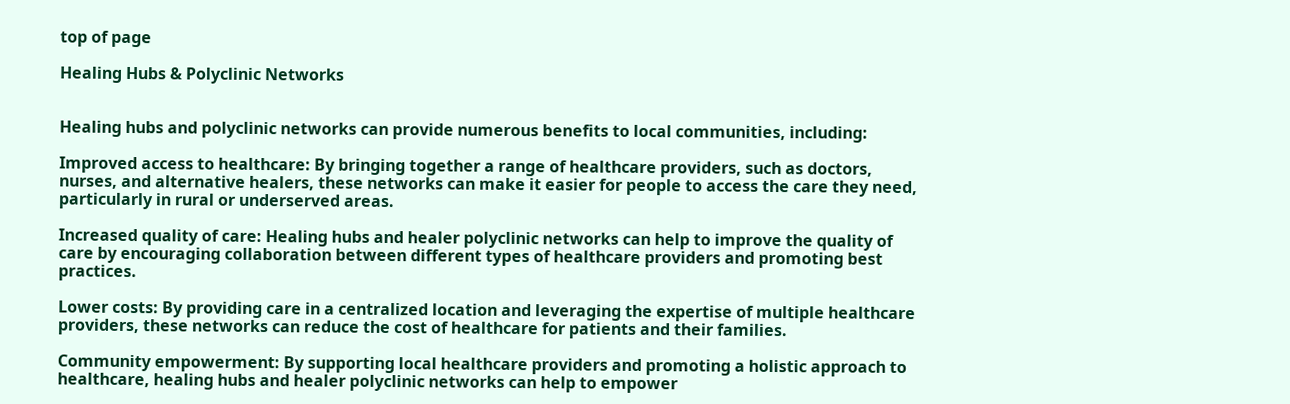top of page

Healing Hubs & Polyclinic Networks


Healing hubs and polyclinic networks can provide numerous benefits to local communities, including:

Improved access to healthcare: By bringing together a range of healthcare providers, such as doctors, nurses, and alternative healers, these networks can make it easier for people to access the care they need, particularly in rural or underserved areas.

Increased quality of care: Healing hubs and healer polyclinic networks can help to improve the quality of care by encouraging collaboration between different types of healthcare providers and promoting best practices.

Lower costs: By providing care in a centralized location and leveraging the expertise of multiple healthcare providers, these networks can reduce the cost of healthcare for patients and their families.

Community empowerment: By supporting local healthcare providers and promoting a holistic approach to healthcare, healing hubs and healer polyclinic networks can help to empower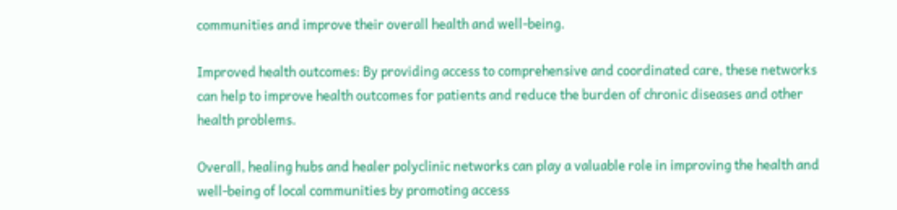communities and improve their overall health and well-being.

Improved health outcomes: By providing access to comprehensive and coordinated care, these networks can help to improve health outcomes for patients and reduce the burden of chronic diseases and other health problems.

Overall, healing hubs and healer polyclinic networks can play a valuable role in improving the health and well-being of local communities by promoting access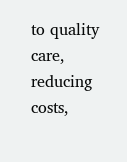to quality care, reducing costs,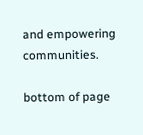and empowering communities.

bottom of page